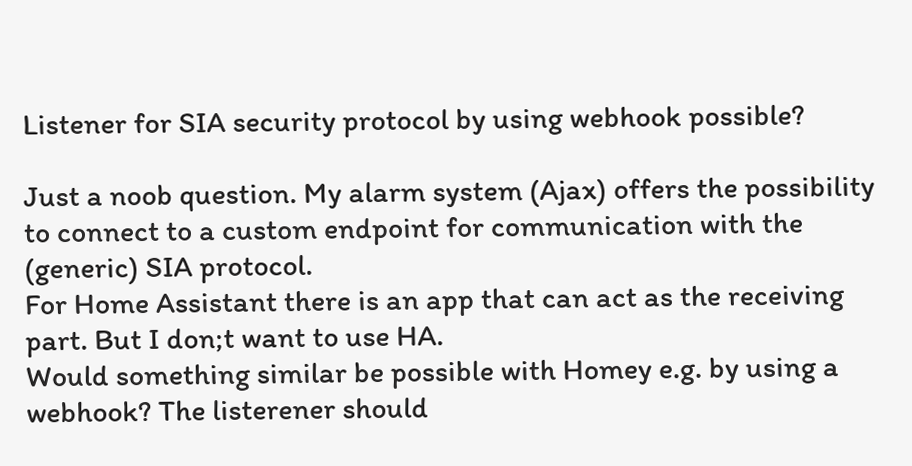Listener for SIA security protocol by using webhook possible?

Just a noob question. My alarm system (Ajax) offers the possibility to connect to a custom endpoint for communication with the (generic) SIA protocol.
For Home Assistant there is an app that can act as the receiving part. But I don;t want to use HA.
Would something similar be possible with Homey e.g. by using a webhook? The listerener should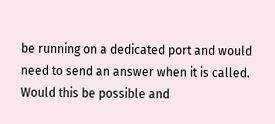be running on a dedicated port and would need to send an answer when it is called.
Would this be possible and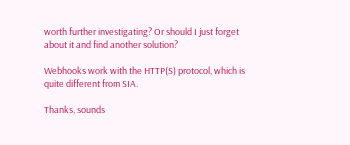worth further investigating? Or should I just forget about it and find another solution?

Webhooks work with the HTTP(S) protocol, which is quite different from SIA.

Thanks, sounds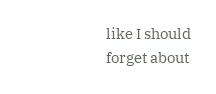like I should forget about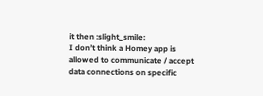it then :slight_smile:
I don’t think a Homey app is allowed to communicate / accept data connections on specific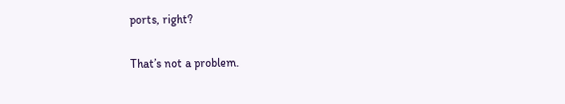ports, right?

That’s not a problem.